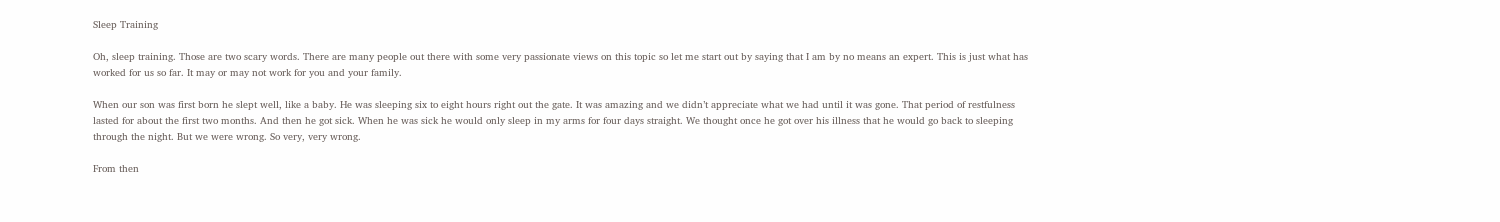Sleep Training

Oh, sleep training. Those are two scary words. There are many people out there with some very passionate views on this topic so let me start out by saying that I am by no means an expert. This is just what has worked for us so far. It may or may not work for you and your family.

When our son was first born he slept well, like a baby. He was sleeping six to eight hours right out the gate. It was amazing and we didn’t appreciate what we had until it was gone. That period of restfulness lasted for about the first two months. And then he got sick. When he was sick he would only sleep in my arms for four days straight. We thought once he got over his illness that he would go back to sleeping through the night. But we were wrong. So very, very wrong.

From then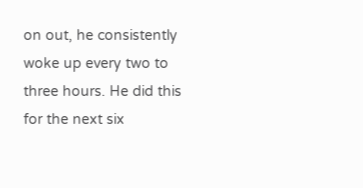on out, he consistently woke up every two to three hours. He did this for the next six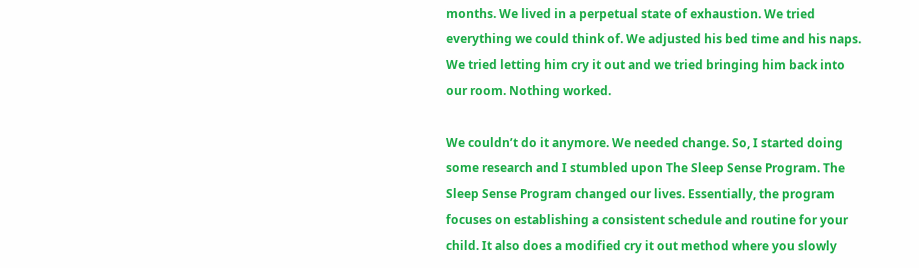months. We lived in a perpetual state of exhaustion. We tried everything we could think of. We adjusted his bed time and his naps. We tried letting him cry it out and we tried bringing him back into our room. Nothing worked.

We couldn’t do it anymore. We needed change. So, I started doing some research and I stumbled upon The Sleep Sense Program. The Sleep Sense Program changed our lives. Essentially, the program focuses on establishing a consistent schedule and routine for your child. It also does a modified cry it out method where you slowly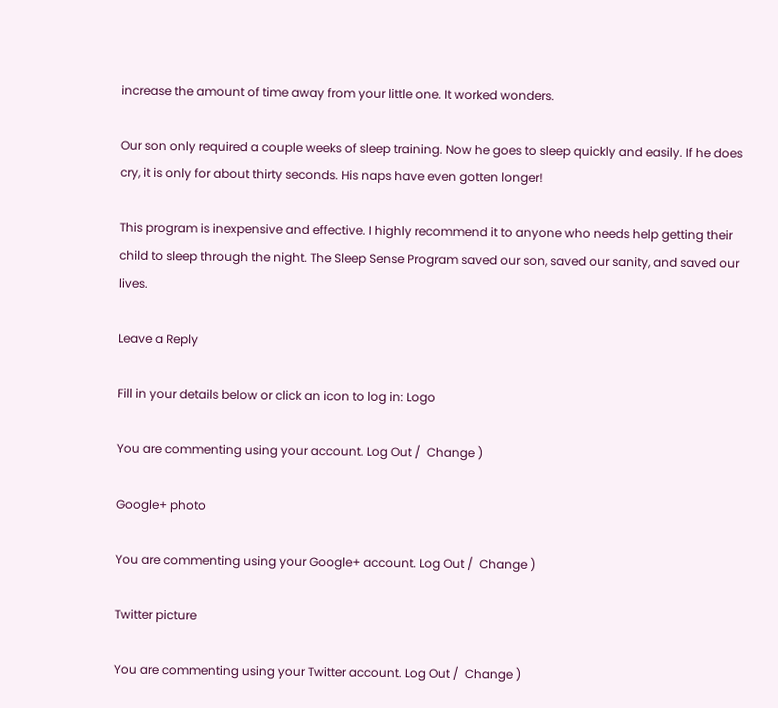increase the amount of time away from your little one. It worked wonders.

Our son only required a couple weeks of sleep training. Now he goes to sleep quickly and easily. If he does cry, it is only for about thirty seconds. His naps have even gotten longer!

This program is inexpensive and effective. I highly recommend it to anyone who needs help getting their child to sleep through the night. The Sleep Sense Program saved our son, saved our sanity, and saved our lives.

Leave a Reply

Fill in your details below or click an icon to log in: Logo

You are commenting using your account. Log Out /  Change )

Google+ photo

You are commenting using your Google+ account. Log Out /  Change )

Twitter picture

You are commenting using your Twitter account. Log Out /  Change )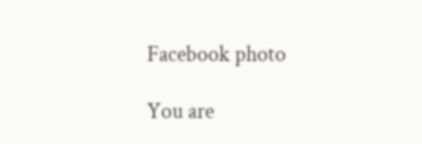Facebook photo

You are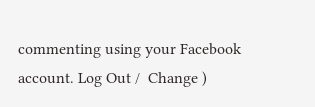commenting using your Facebook account. Log Out /  Change )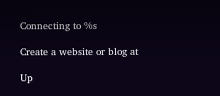Connecting to %s

Create a website or blog at

Up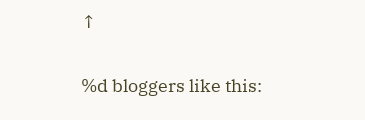↑

%d bloggers like this: